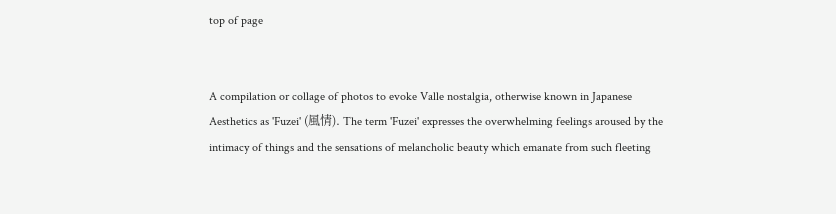top of page


A compilation or collage of photos to evoke Valle nostalgia, otherwise known in Japanese Aesthetics as 'Fuzei' (風情). The term 'Fuzei' expresses the overwhelming feelings aroused by the intimacy of things and the sensations of melancholic beauty which emanate from such fleeting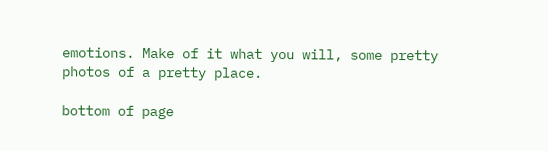emotions. Make of it what you will, some pretty photos of a pretty place.

bottom of page